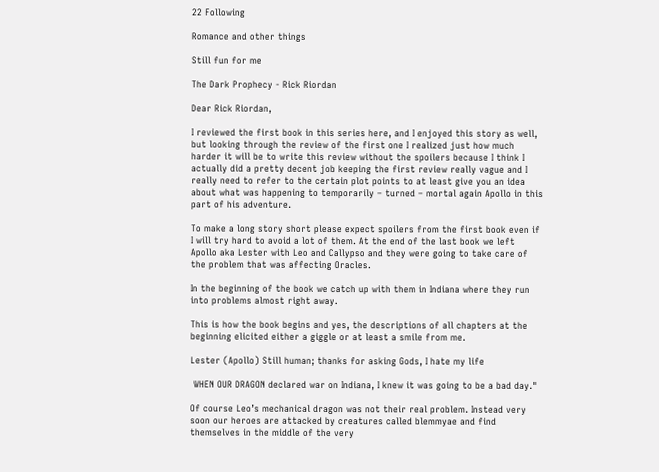22 Following

Romance and other things

Still fun for me

The Dark Prophecy - Rick Riordan

Dear Rick Riordan,

I reviewed the first book in this series here, and I enjoyed this story as well, but looking through the review of the first one I realized just how much harder it will be to write this review without the spoilers because I think I actually did a pretty decent job keeping the first review really vague and I really need to refer to the certain plot points to at least give you an idea about what was happening to temporarily – turned – mortal again Apollo in this part of his adventure.

To make a long story short please expect spoilers from the first book even if I will try hard to avoid a lot of them. At the end of the last book we left Apollo aka Lester with Leo and Callypso and they were going to take care of the problem that was affecting Oracles.

In the beginning of the book we catch up with them in Indiana where they run into problems almost right away.

This is how the book begins and yes, the descriptions of all chapters at the beginning elicited either a giggle or at least a smile from me.

Lester (Apollo) Still human; thanks for asking Gods, I hate my life

 WHEN OUR DRAGON declared war on Indiana, I knew it was going to be a bad day."

Of course Leo’s mechanical dragon was not their real problem. Instead very soon our heroes are attacked by creatures called blemmyae and find themselves in the middle of the very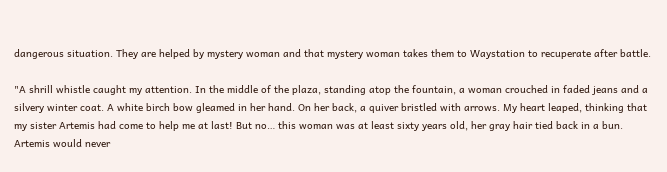dangerous situation. They are helped by mystery woman and that mystery woman takes them to Waystation to recuperate after battle.

"A shrill whistle caught my attention. In the middle of the plaza, standing atop the fountain, a woman crouched in faded jeans and a silvery winter coat. A white birch bow gleamed in her hand. On her back, a quiver bristled with arrows. My heart leaped, thinking that my sister Artemis had come to help me at last! But no… this woman was at least sixty years old, her gray hair tied back in a bun. Artemis would never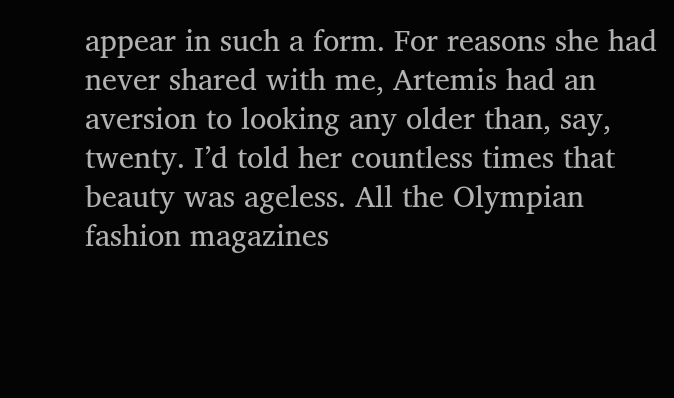appear in such a form. For reasons she had never shared with me, Artemis had an aversion to looking any older than, say, twenty. I’d told her countless times that beauty was ageless. All the Olympian fashion magazines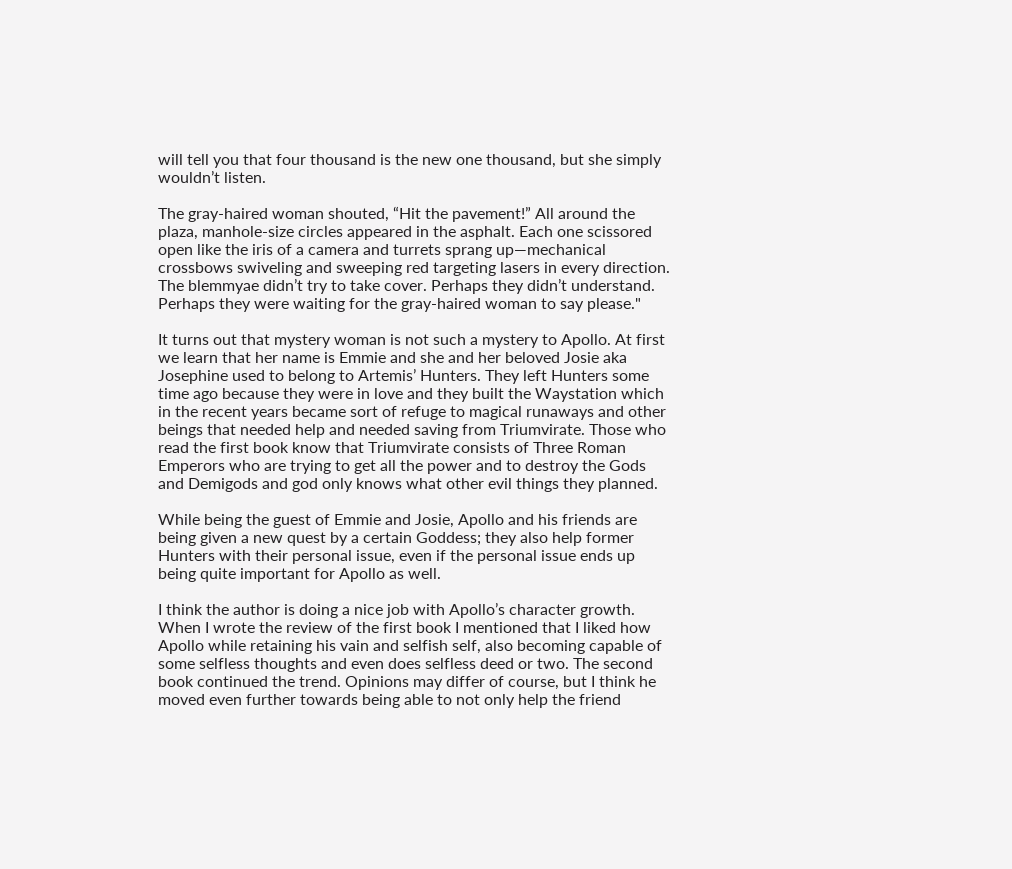will tell you that four thousand is the new one thousand, but she simply wouldn’t listen.

The gray-haired woman shouted, “Hit the pavement!” All around the plaza, manhole-size circles appeared in the asphalt. Each one scissored open like the iris of a camera and turrets sprang up—mechanical crossbows swiveling and sweeping red targeting lasers in every direction. The blemmyae didn’t try to take cover. Perhaps they didn’t understand. Perhaps they were waiting for the gray-haired woman to say please."

It turns out that mystery woman is not such a mystery to Apollo. At first we learn that her name is Emmie and she and her beloved Josie aka Josephine used to belong to Artemis’ Hunters. They left Hunters some time ago because they were in love and they built the Waystation which in the recent years became sort of refuge to magical runaways and other beings that needed help and needed saving from Triumvirate. Those who read the first book know that Triumvirate consists of Three Roman Emperors who are trying to get all the power and to destroy the Gods and Demigods and god only knows what other evil things they planned.

While being the guest of Emmie and Josie, Apollo and his friends are being given a new quest by a certain Goddess; they also help former Hunters with their personal issue, even if the personal issue ends up being quite important for Apollo as well.

I think the author is doing a nice job with Apollo’s character growth. When I wrote the review of the first book I mentioned that I liked how Apollo while retaining his vain and selfish self, also becoming capable of some selfless thoughts and even does selfless deed or two. The second book continued the trend. Opinions may differ of course, but I think he moved even further towards being able to not only help the friend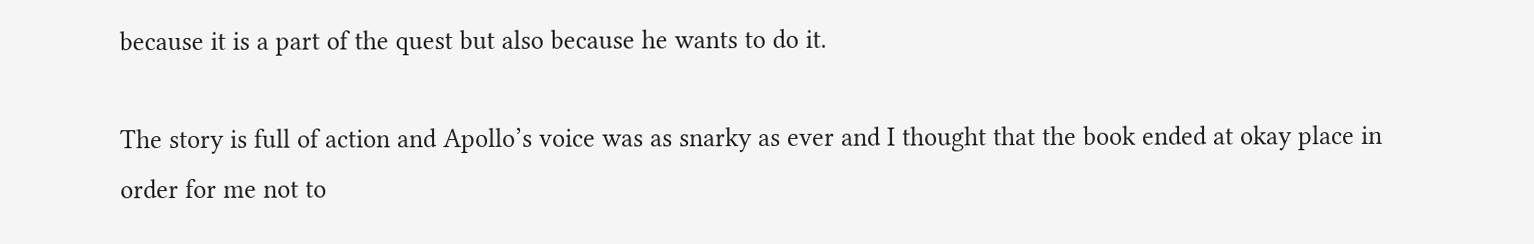because it is a part of the quest but also because he wants to do it.

The story is full of action and Apollo’s voice was as snarky as ever and I thought that the book ended at okay place in order for me not to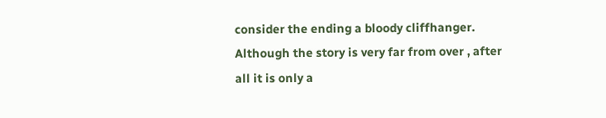consider the ending a bloody cliffhanger. Although the story is very far from over , after all it is only a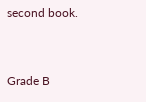second book.


Grade B